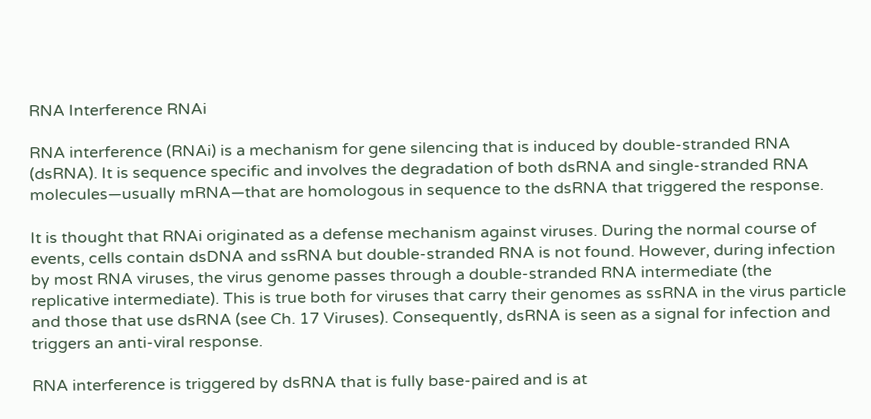RNA Interference RNAi

RNA interference (RNAi) is a mechanism for gene silencing that is induced by double-stranded RNA (dsRNA). It is sequence specific and involves the degradation of both dsRNA and single-stranded RNA molecules—usually mRNA—that are homologous in sequence to the dsRNA that triggered the response.

It is thought that RNAi originated as a defense mechanism against viruses. During the normal course of events, cells contain dsDNA and ssRNA but double-stranded RNA is not found. However, during infection by most RNA viruses, the virus genome passes through a double-stranded RNA intermediate (the replicative intermediate). This is true both for viruses that carry their genomes as ssRNA in the virus particle and those that use dsRNA (see Ch. 17 Viruses). Consequently, dsRNA is seen as a signal for infection and triggers an anti-viral response.

RNA interference is triggered by dsRNA that is fully base-paired and is at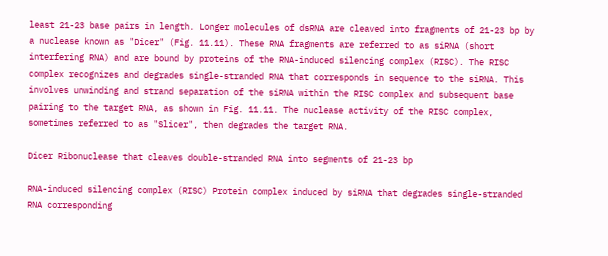least 21-23 base pairs in length. Longer molecules of dsRNA are cleaved into fragments of 21-23 bp by a nuclease known as "Dicer" (Fig. 11.11). These RNA fragments are referred to as siRNA (short interfering RNA) and are bound by proteins of the RNA-induced silencing complex (RISC). The RISC complex recognizes and degrades single-stranded RNA that corresponds in sequence to the siRNA. This involves unwinding and strand separation of the siRNA within the RISC complex and subsequent base pairing to the target RNA, as shown in Fig. 11.11. The nuclease activity of the RISC complex, sometimes referred to as "Slicer", then degrades the target RNA.

Dicer Ribonuclease that cleaves double-stranded RNA into segments of 21-23 bp

RNA-induced silencing complex (RISC) Protein complex induced by siRNA that degrades single-stranded RNA corresponding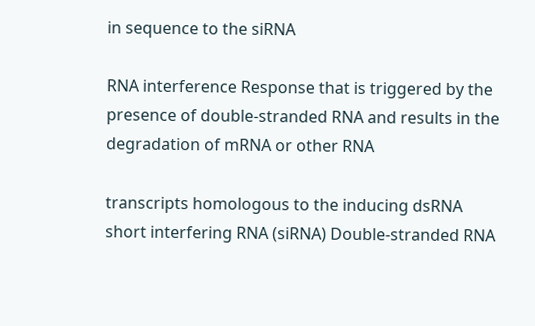in sequence to the siRNA

RNA interference Response that is triggered by the presence of double-stranded RNA and results in the degradation of mRNA or other RNA

transcripts homologous to the inducing dsRNA short interfering RNA (siRNA) Double-stranded RNA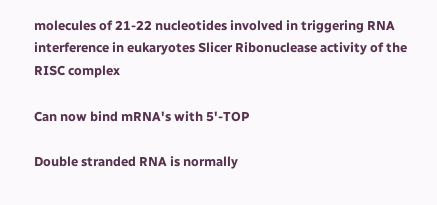molecules of 21-22 nucleotides involved in triggering RNA interference in eukaryotes Slicer Ribonuclease activity of the RISC complex

Can now bind mRNA's with 5'-TOP

Double stranded RNA is normally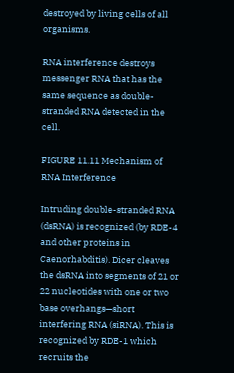destroyed by living cells of all organisms.

RNA interference destroys messenger RNA that has the same sequence as double-stranded RNA detected in the cell.

FIGURE 11.11 Mechanism of RNA Interference

Intruding double-stranded RNA (dsRNA) is recognized (by RDE-4 and other proteins in Caenorhabditis). Dicer cleaves the dsRNA into segments of 21 or 22 nucleotides with one or two base overhangs—short interfering RNA (siRNA). This is recognized by RDE-1 which recruits the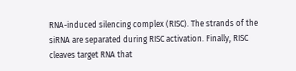RNA-induced silencing complex (RISC). The strands of the siRNA are separated during RISC activation. Finally, RISC cleaves target RNA that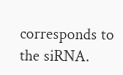corresponds to the siRNA.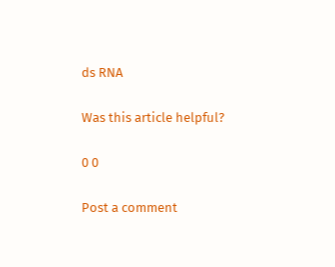ds RNA

Was this article helpful?

0 0

Post a comment